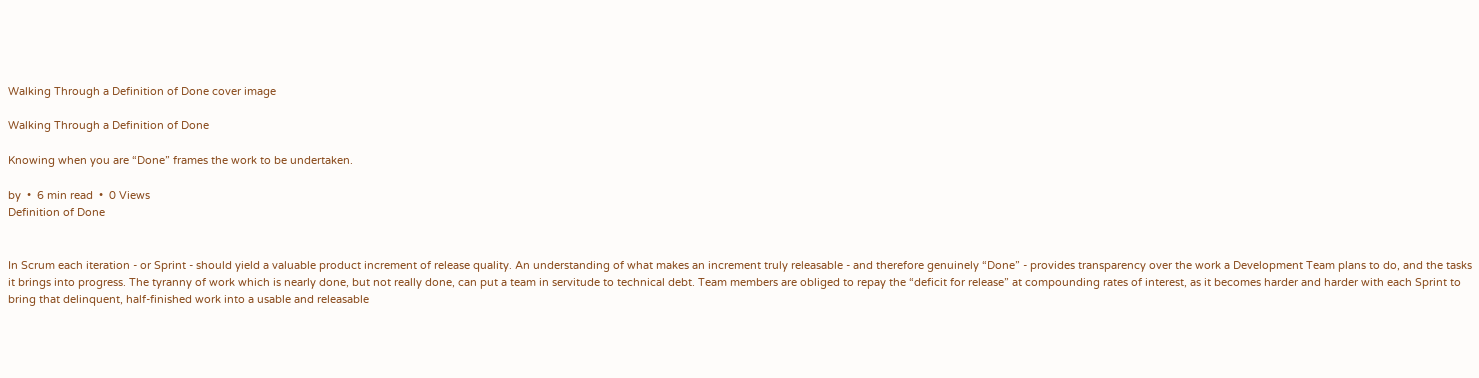Walking Through a Definition of Done cover image

Walking Through a Definition of Done

Knowing when you are “Done” frames the work to be undertaken.

by  •  6 min read  •  0 Views
Definition of Done


In Scrum each iteration - or Sprint - should yield a valuable product increment of release quality. An understanding of what makes an increment truly releasable - and therefore genuinely “Done” - provides transparency over the work a Development Team plans to do, and the tasks it brings into progress. The tyranny of work which is nearly done, but not really done, can put a team in servitude to technical debt. Team members are obliged to repay the “deficit for release” at compounding rates of interest, as it becomes harder and harder with each Sprint to bring that delinquent, half-finished work into a usable and releasable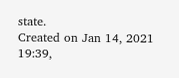state.
Created on Jan 14, 2021 19:39,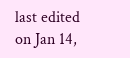last edited on Jan 14,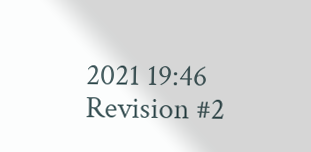2021 19:46
Revision #2